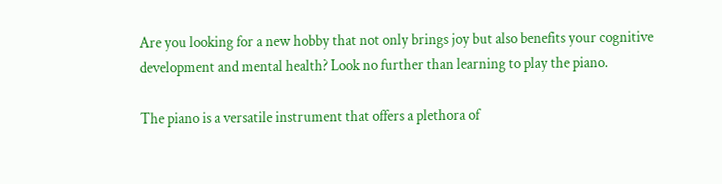Are you looking for a new hobby that not only brings joy but also benefits your cognitive development and mental health? Look no further than learning to play the piano.

The piano is a versatile instrument that offers a plethora of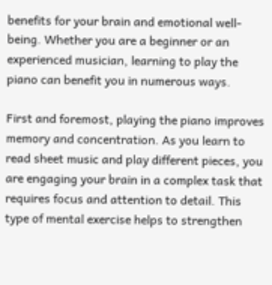benefits for your brain and emotional well-being. Whether you are a beginner or an experienced musician, learning to play the piano can benefit you in numerous ways.

First and foremost, playing the piano improves memory and concentration. As you learn to read sheet music and play different pieces, you are engaging your brain in a complex task that requires focus and attention to detail. This type of mental exercise helps to strengthen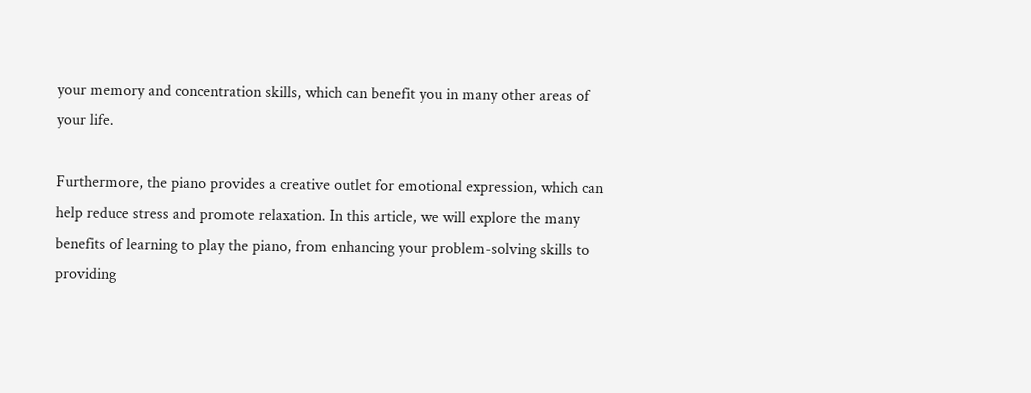your memory and concentration skills, which can benefit you in many other areas of your life.

Furthermore, the piano provides a creative outlet for emotional expression, which can help reduce stress and promote relaxation. In this article, we will explore the many benefits of learning to play the piano, from enhancing your problem-solving skills to providing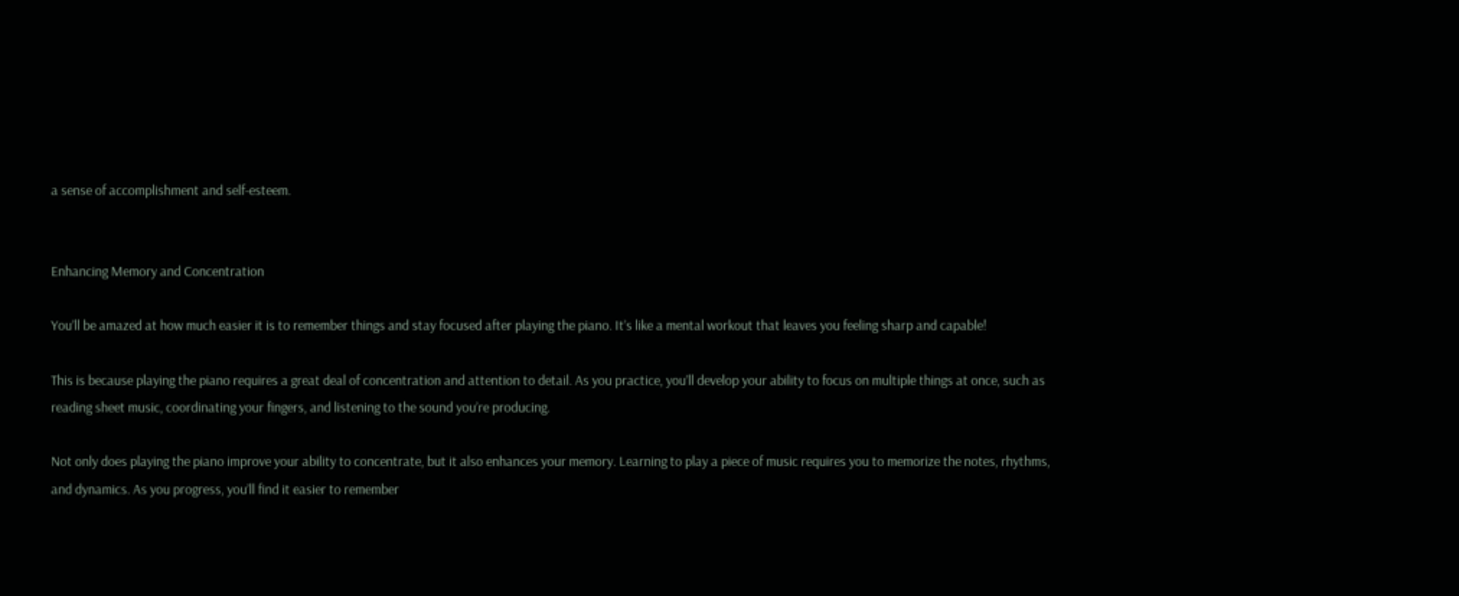a sense of accomplishment and self-esteem.


Enhancing Memory and Concentration

You’ll be amazed at how much easier it is to remember things and stay focused after playing the piano. It’s like a mental workout that leaves you feeling sharp and capable!

This is because playing the piano requires a great deal of concentration and attention to detail. As you practice, you’ll develop your ability to focus on multiple things at once, such as reading sheet music, coordinating your fingers, and listening to the sound you’re producing.

Not only does playing the piano improve your ability to concentrate, but it also enhances your memory. Learning to play a piece of music requires you to memorize the notes, rhythms, and dynamics. As you progress, you’ll find it easier to remember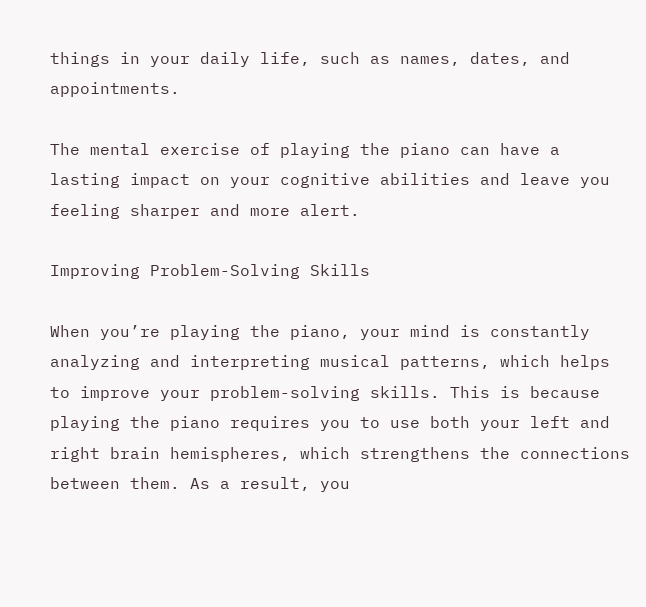things in your daily life, such as names, dates, and appointments.

The mental exercise of playing the piano can have a lasting impact on your cognitive abilities and leave you feeling sharper and more alert.

Improving Problem-Solving Skills

When you’re playing the piano, your mind is constantly analyzing and interpreting musical patterns, which helps to improve your problem-solving skills. This is because playing the piano requires you to use both your left and right brain hemispheres, which strengthens the connections between them. As a result, you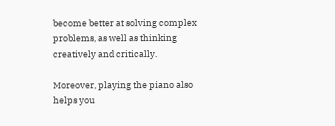become better at solving complex problems, as well as thinking creatively and critically.

Moreover, playing the piano also helps you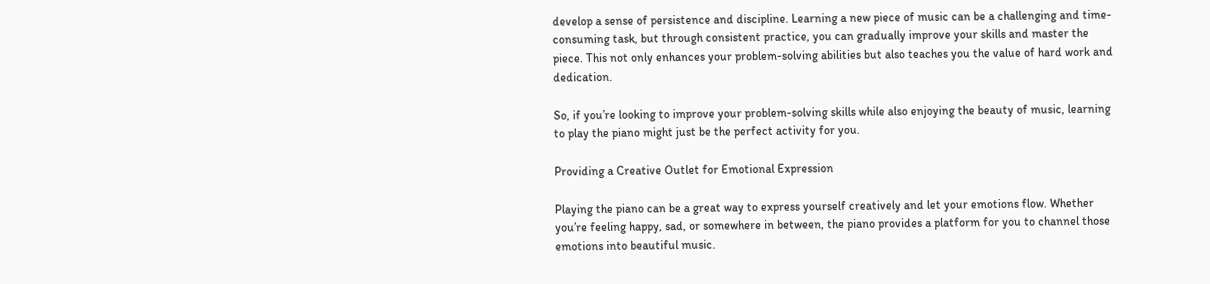develop a sense of persistence and discipline. Learning a new piece of music can be a challenging and time-consuming task, but through consistent practice, you can gradually improve your skills and master the piece. This not only enhances your problem-solving abilities but also teaches you the value of hard work and dedication.

So, if you’re looking to improve your problem-solving skills while also enjoying the beauty of music, learning to play the piano might just be the perfect activity for you.

Providing a Creative Outlet for Emotional Expression

Playing the piano can be a great way to express yourself creatively and let your emotions flow. Whether you’re feeling happy, sad, or somewhere in between, the piano provides a platform for you to channel those emotions into beautiful music.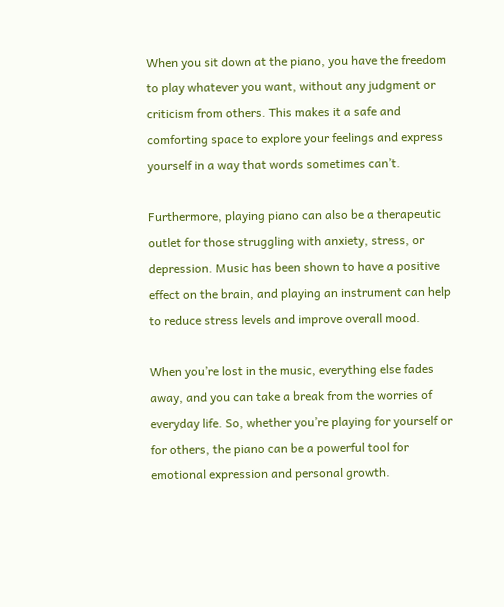When you sit down at the piano, you have the freedom to play whatever you want, without any judgment or criticism from others. This makes it a safe and comforting space to explore your feelings and express yourself in a way that words sometimes can’t.

Furthermore, playing piano can also be a therapeutic outlet for those struggling with anxiety, stress, or depression. Music has been shown to have a positive effect on the brain, and playing an instrument can help to reduce stress levels and improve overall mood.

When you’re lost in the music, everything else fades away, and you can take a break from the worries of everyday life. So, whether you’re playing for yourself or for others, the piano can be a powerful tool for emotional expression and personal growth.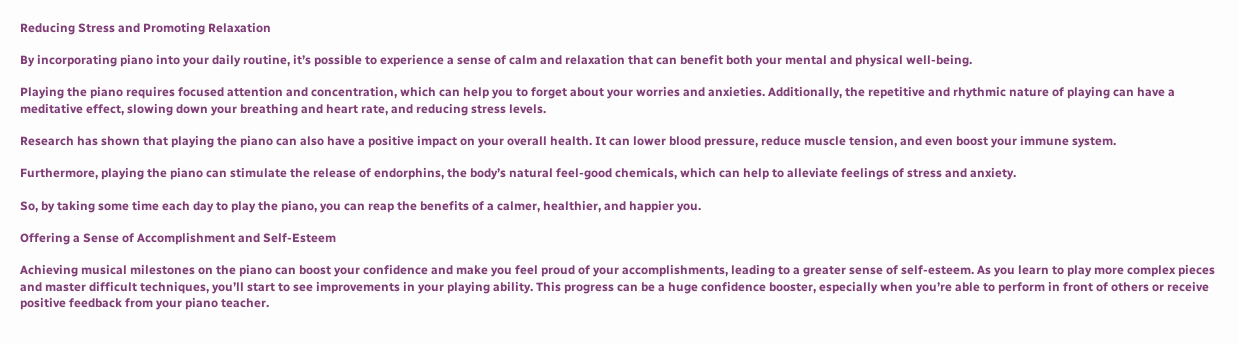Reducing Stress and Promoting Relaxation

By incorporating piano into your daily routine, it’s possible to experience a sense of calm and relaxation that can benefit both your mental and physical well-being.

Playing the piano requires focused attention and concentration, which can help you to forget about your worries and anxieties. Additionally, the repetitive and rhythmic nature of playing can have a meditative effect, slowing down your breathing and heart rate, and reducing stress levels.

Research has shown that playing the piano can also have a positive impact on your overall health. It can lower blood pressure, reduce muscle tension, and even boost your immune system.

Furthermore, playing the piano can stimulate the release of endorphins, the body’s natural feel-good chemicals, which can help to alleviate feelings of stress and anxiety.

So, by taking some time each day to play the piano, you can reap the benefits of a calmer, healthier, and happier you.

Offering a Sense of Accomplishment and Self-Esteem

Achieving musical milestones on the piano can boost your confidence and make you feel proud of your accomplishments, leading to a greater sense of self-esteem. As you learn to play more complex pieces and master difficult techniques, you’ll start to see improvements in your playing ability. This progress can be a huge confidence booster, especially when you’re able to perform in front of others or receive positive feedback from your piano teacher.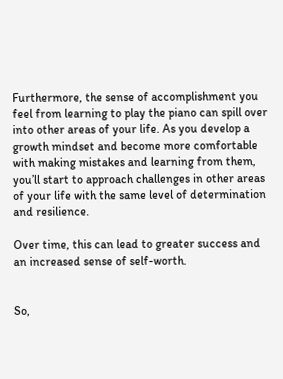Furthermore, the sense of accomplishment you feel from learning to play the piano can spill over into other areas of your life. As you develop a growth mindset and become more comfortable with making mistakes and learning from them, you’ll start to approach challenges in other areas of your life with the same level of determination and resilience.

Over time, this can lead to greater success and an increased sense of self-worth.


So,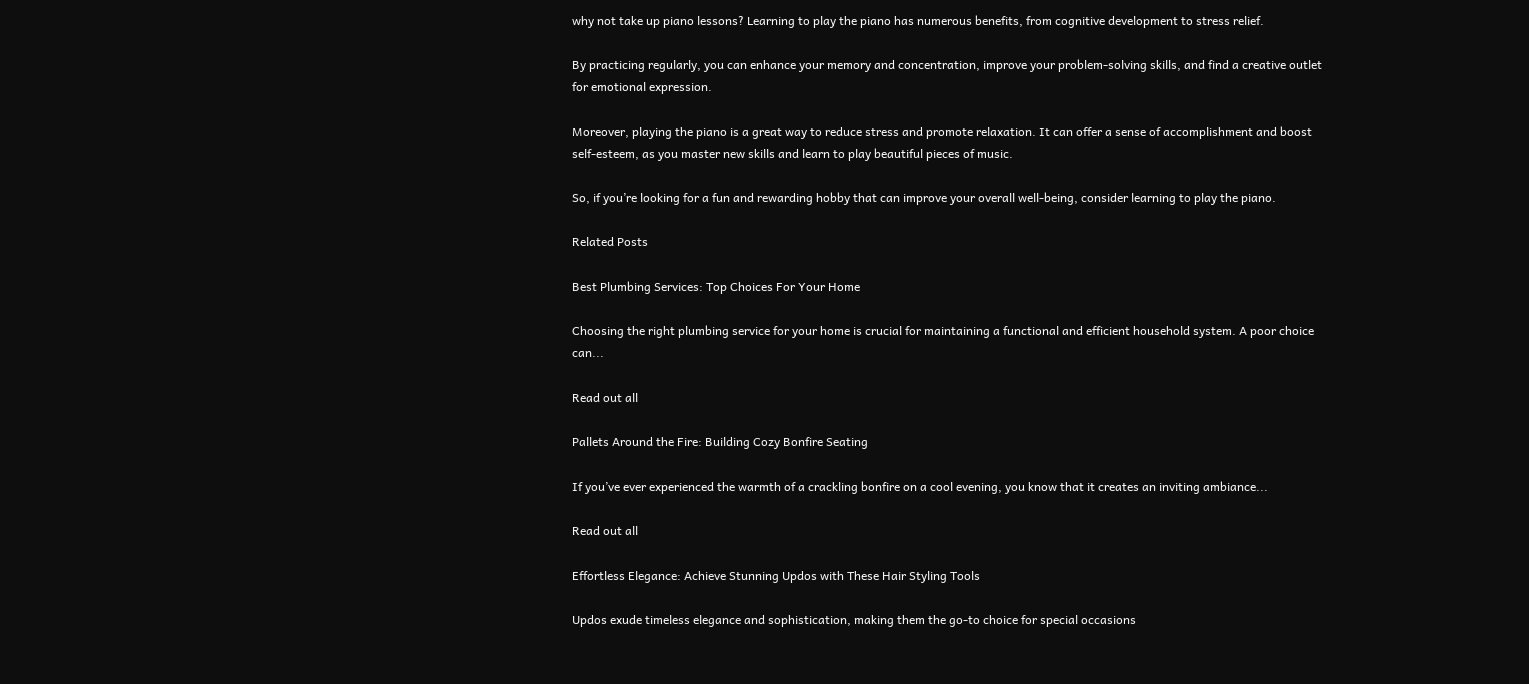why not take up piano lessons? Learning to play the piano has numerous benefits, from cognitive development to stress relief.

By practicing regularly, you can enhance your memory and concentration, improve your problem-solving skills, and find a creative outlet for emotional expression.

Moreover, playing the piano is a great way to reduce stress and promote relaxation. It can offer a sense of accomplishment and boost self-esteem, as you master new skills and learn to play beautiful pieces of music.

So, if you’re looking for a fun and rewarding hobby that can improve your overall well-being, consider learning to play the piano.

Related Posts

Best Plumbing Services: Top Choices For Your Home

Choosing the right plumbing service for your home is crucial for maintaining a functional and efficient household system. A poor choice can...

Read out all

Pallets Around the Fire: Building Cozy Bonfire Seating

If you’ve ever experienced the warmth of a crackling bonfire on a cool evening, you know that it creates an inviting ambiance...

Read out all

Effortless Elegance: Achieve Stunning Updos with These Hair Styling Tools

Updos exude timeless elegance and sophistication, making them the go-to choice for special occasions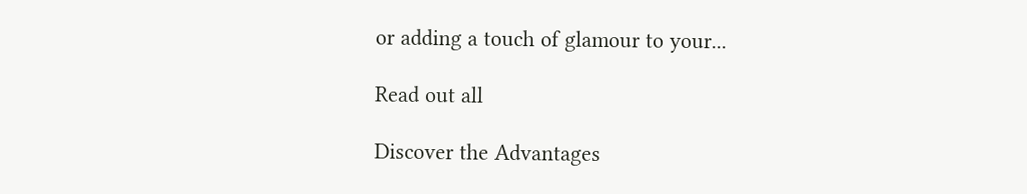or adding a touch of glamour to your...

Read out all

Discover the Advantages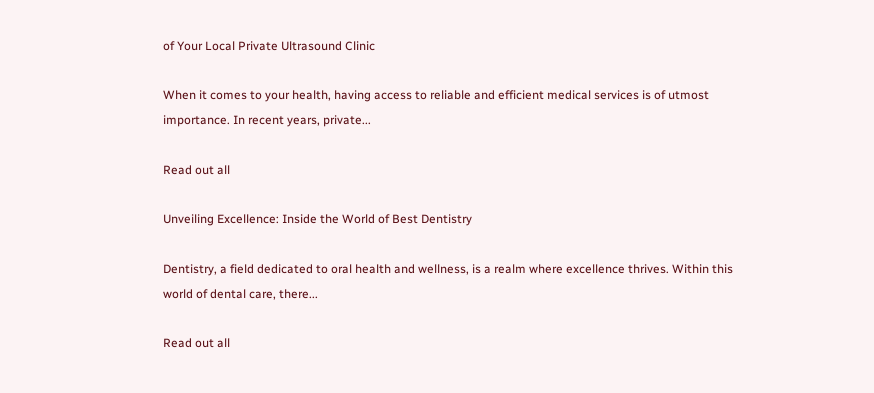of Your Local Private Ultrasound Clinic

When it comes to your health, having access to reliable and efficient medical services is of utmost importance. In recent years, private...

Read out all

Unveiling Excellence: Inside the World of Best Dentistry

Dentistry, a field dedicated to oral health and wellness, is a realm where excellence thrives. Within this world of dental care, there...

Read out all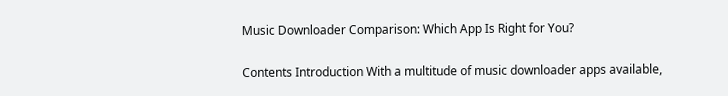Music Downloader Comparison: Which App Is Right for You?

Contents Introduction With a multitude of music downloader apps available,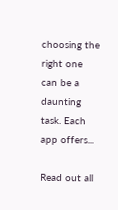choosing the right one can be a daunting task. Each app offers...

Read out all